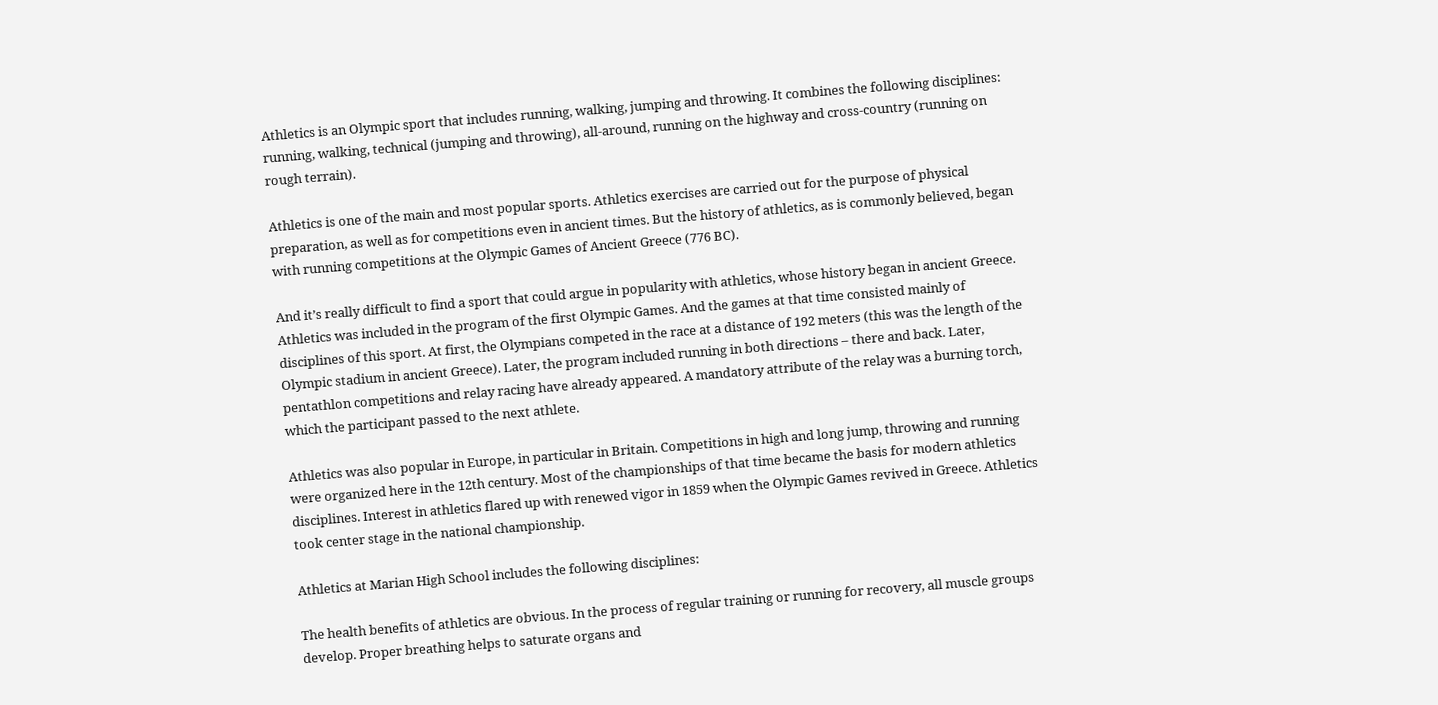Athletics is an Olympic sport that includes running, walking, jumping and throwing. It combines the following disciplines: running, walking, technical (jumping and throwing), all-around, running on the highway and cross-country (running on rough terrain).

Athletics is one of the main and most popular sports. Athletics exercises are carried out for the purpose of physical preparation, as well as for competitions even in ancient times. But the history of athletics, as is commonly believed, began with running competitions at the Olympic Games of Ancient Greece (776 BC).

And it’s really difficult to find a sport that could argue in popularity with athletics, whose history began in ancient Greece. Athletics was included in the program of the first Olympic Games. And the games at that time consisted mainly of disciplines of this sport. At first, the Olympians competed in the race at a distance of 192 meters (this was the length of the Olympic stadium in ancient Greece). Later, the program included running in both directions – there and back. Later, pentathlon competitions and relay racing have already appeared. A mandatory attribute of the relay was a burning torch, which the participant passed to the next athlete.

Athletics was also popular in Europe, in particular in Britain. Competitions in high and long jump, throwing and running were organized here in the 12th century. Most of the championships of that time became the basis for modern athletics disciplines. Interest in athletics flared up with renewed vigor in 1859 when the Olympic Games revived in Greece. Athletics took center stage in the national championship.

Athletics at Marian High School includes the following disciplines:

The health benefits of athletics are obvious. In the process of regular training or running for recovery, all muscle groups develop. Proper breathing helps to saturate organs and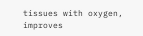tissues with oxygen, improves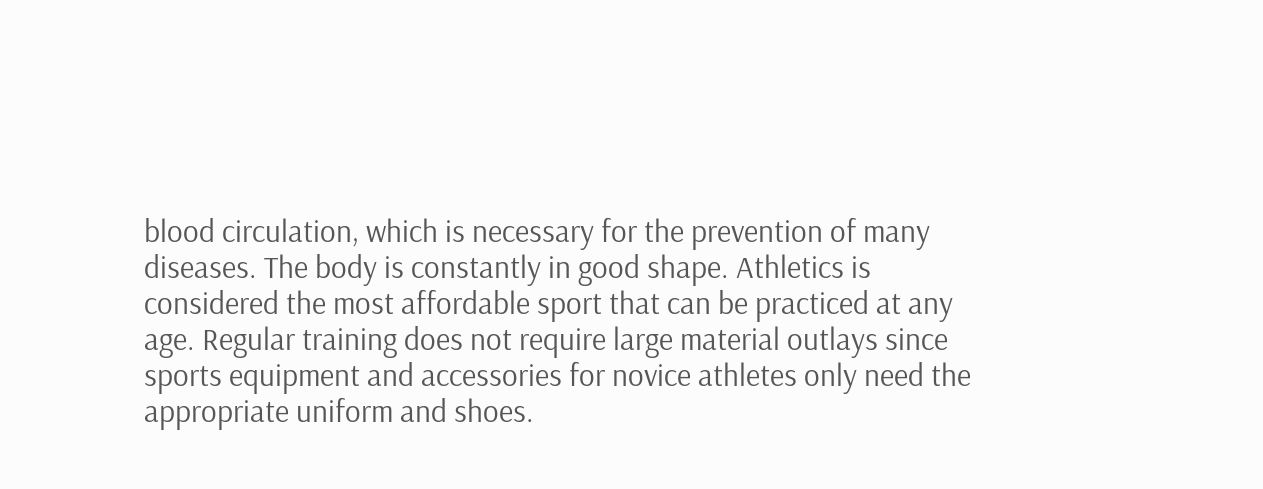blood circulation, which is necessary for the prevention of many diseases. The body is constantly in good shape. Athletics is considered the most affordable sport that can be practiced at any age. Regular training does not require large material outlays since sports equipment and accessories for novice athletes only need the appropriate uniform and shoes.